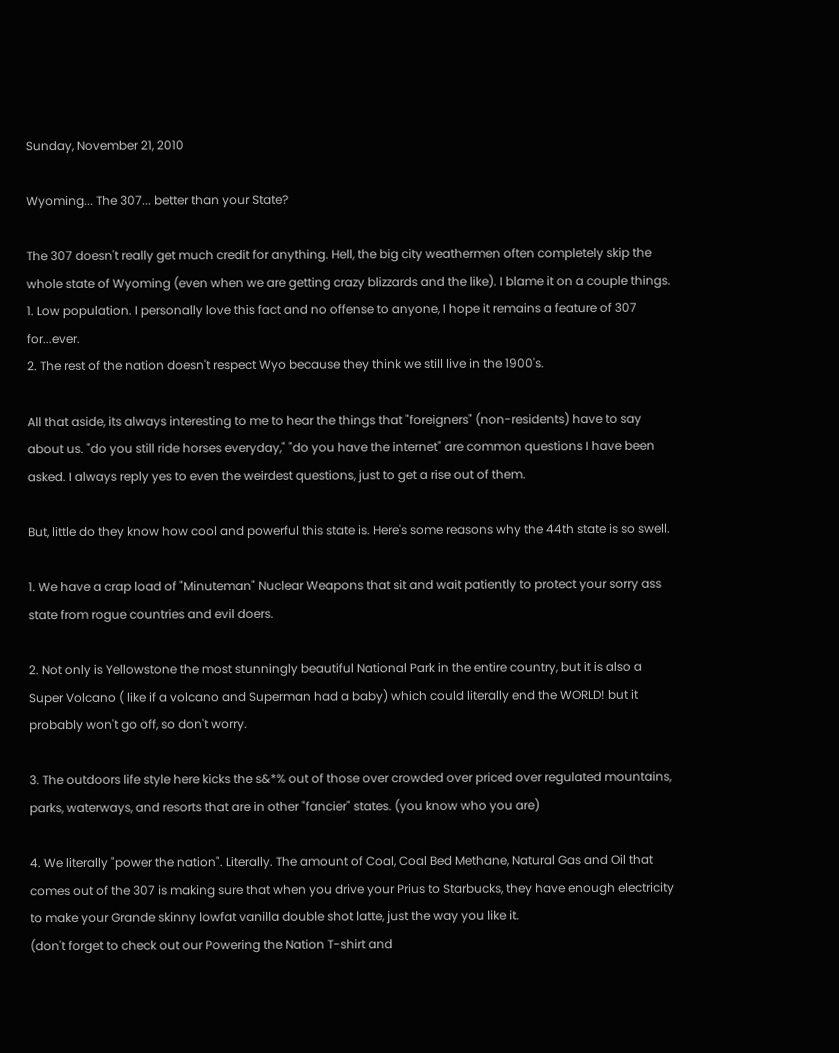Sunday, November 21, 2010

Wyoming... The 307... better than your State?

The 307 doesn't really get much credit for anything. Hell, the big city weathermen often completely skip the whole state of Wyoming (even when we are getting crazy blizzards and the like). I blame it on a couple things.
1. Low population. I personally love this fact and no offense to anyone, I hope it remains a feature of 307 for...ever.
2. The rest of the nation doesn't respect Wyo because they think we still live in the 1900's.

All that aside, its always interesting to me to hear the things that "foreigners" (non-residents) have to say about us. "do you still ride horses everyday," "do you have the internet" are common questions I have been asked. I always reply yes to even the weirdest questions, just to get a rise out of them.

But, little do they know how cool and powerful this state is. Here's some reasons why the 44th state is so swell.

1. We have a crap load of "Minuteman" Nuclear Weapons that sit and wait patiently to protect your sorry ass state from rogue countries and evil doers.

2. Not only is Yellowstone the most stunningly beautiful National Park in the entire country, but it is also a Super Volcano ( like if a volcano and Superman had a baby) which could literally end the WORLD! but it probably won't go off, so don't worry.

3. The outdoors life style here kicks the s&*% out of those over crowded over priced over regulated mountains, parks, waterways, and resorts that are in other "fancier" states. (you know who you are)

4. We literally "power the nation". Literally. The amount of Coal, Coal Bed Methane, Natural Gas and Oil that comes out of the 307 is making sure that when you drive your Prius to Starbucks, they have enough electricity to make your Grande skinny lowfat vanilla double shot latte, just the way you like it.
(don't forget to check out our Powering the Nation T-shirt and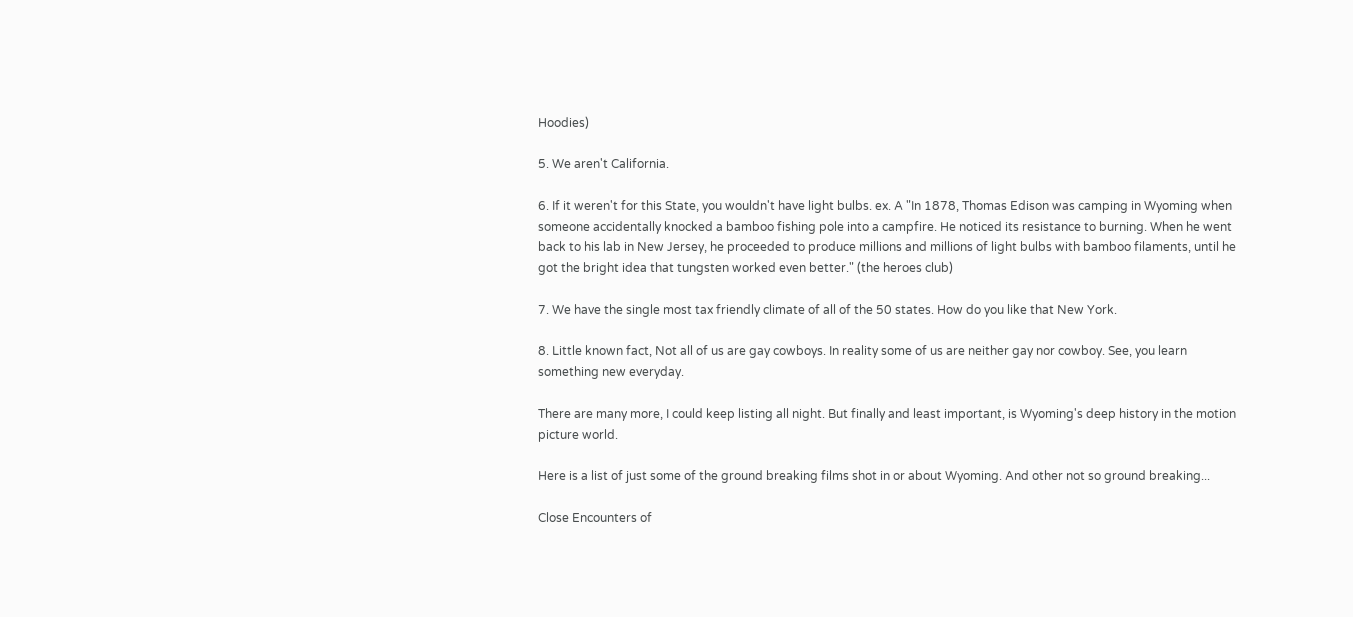Hoodies)

5. We aren't California.

6. If it weren't for this State, you wouldn't have light bulbs. ex. A "In 1878, Thomas Edison was camping in Wyoming when someone accidentally knocked a bamboo fishing pole into a campfire. He noticed its resistance to burning. When he went back to his lab in New Jersey, he proceeded to produce millions and millions of light bulbs with bamboo filaments, until he got the bright idea that tungsten worked even better." (the heroes club)

7. We have the single most tax friendly climate of all of the 50 states. How do you like that New York.

8. Little known fact, Not all of us are gay cowboys. In reality some of us are neither gay nor cowboy. See, you learn something new everyday.

There are many more, I could keep listing all night. But finally and least important, is Wyoming's deep history in the motion picture world.

Here is a list of just some of the ground breaking films shot in or about Wyoming. And other not so ground breaking...

Close Encounters of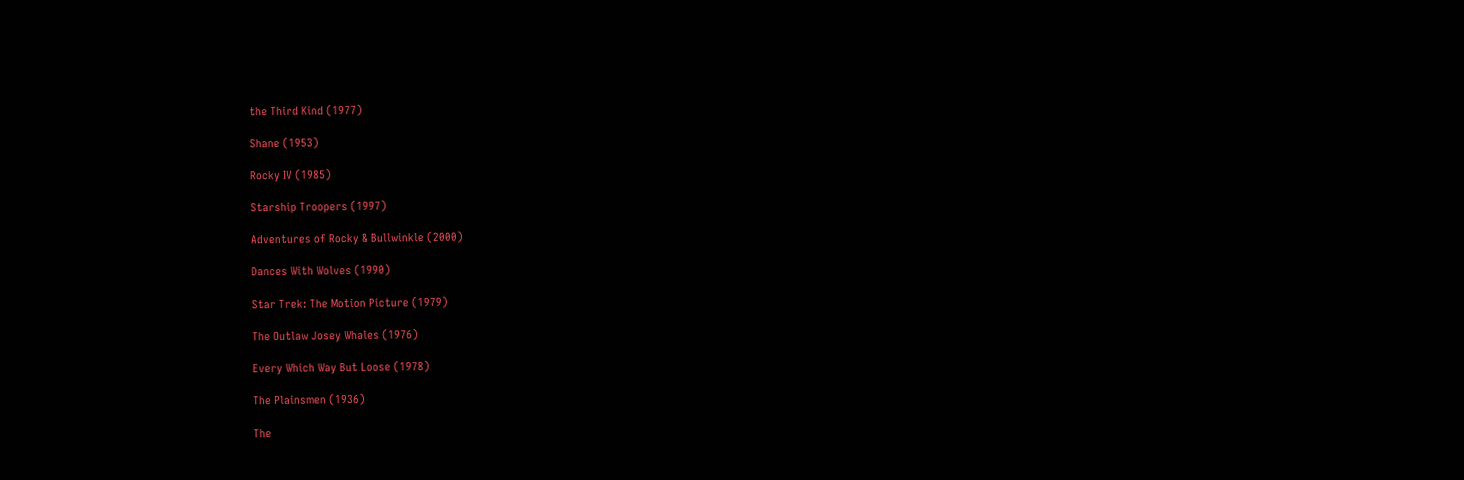the Third Kind (1977)

Shane (1953)

Rocky IV (1985)

Starship Troopers (1997)

Adventures of Rocky & Bullwinkle (2000)

Dances With Wolves (1990)

Star Trek: The Motion Picture (1979)

The Outlaw Josey Whales (1976)

Every Which Way But Loose (1978)

The Plainsmen (1936)

The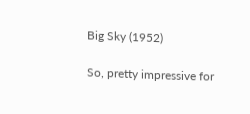Big Sky (1952)

So, pretty impressive for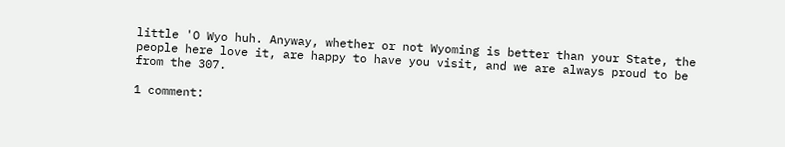little 'O Wyo huh. Anyway, whether or not Wyoming is better than your State, the people here love it, are happy to have you visit, and we are always proud to be from the 307.

1 comment: